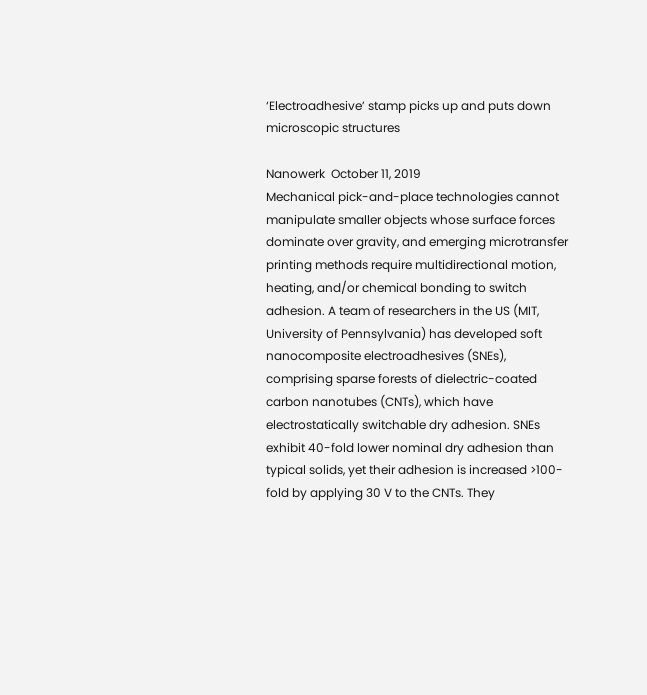‘Electroadhesive’ stamp picks up and puts down microscopic structures

Nanowerk  October 11, 2019
Mechanical pick-and-place technologies cannot manipulate smaller objects whose surface forces dominate over gravity, and emerging microtransfer printing methods require multidirectional motion, heating, and/or chemical bonding to switch adhesion. A team of researchers in the US (MIT, University of Pennsylvania) has developed soft nanocomposite electroadhesives (SNEs), comprising sparse forests of dielectric-coated carbon nanotubes (CNTs), which have electrostatically switchable dry adhesion. SNEs exhibit 40-fold lower nominal dry adhesion than typical solids, yet their adhesion is increased >100-fold by applying 30 V to the CNTs. They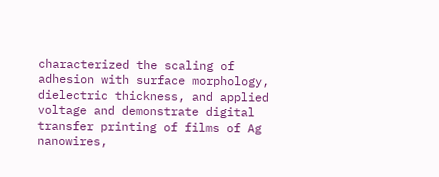characterized the scaling of adhesion with surface morphology, dielectric thickness, and applied voltage and demonstrate digital transfer printing of films of Ag nanowires,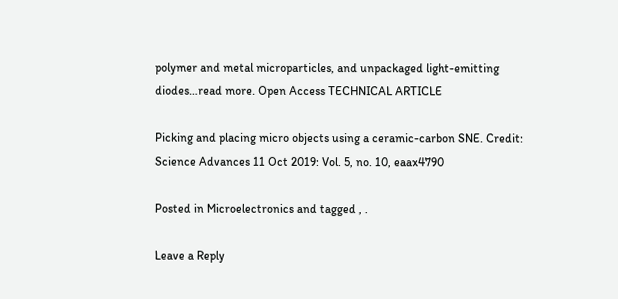polymer and metal microparticles, and unpackaged light-emitting diodes…read more. Open Access TECHNICAL ARTICLE

Picking and placing micro objects using a ceramic-carbon SNE. Credit: Science Advances 11 Oct 2019: Vol. 5, no. 10, eaax4790

Posted in Microelectronics and tagged , .

Leave a Reply